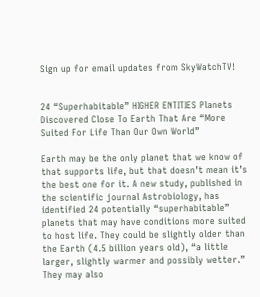Sign up for email updates from SkyWatchTV!


24 “Superhabitable” HIGHER ENTITIES Planets Discovered Close To Earth That Are “More Suited For Life Than Our Own World”

Earth may be the only planet that we know of that supports life, but that doesn’t mean it’s the best one for it. A new study, published in the scientific journal Astrobiology, has identified 24 potentially “superhabitable” planets that may have conditions more suited to host life. They could be slightly older than the Earth (4.5 billion years old), “a little larger, slightly warmer and possibly wetter.” They may also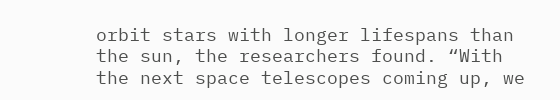orbit stars with longer lifespans than the sun, the researchers found. “With the next space telescopes coming up, we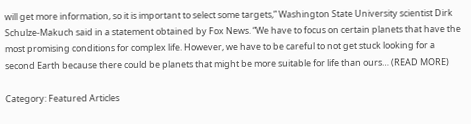will get more information, so it is important to select some targets,” Washington State University scientist Dirk Schulze-Makuch said in a statement obtained by Fox News. “We have to focus on certain planets that have the most promising conditions for complex life. However, we have to be careful to not get stuck looking for a second Earth because there could be planets that might be more suitable for life than ours… (READ MORE)

Category: Featured Articles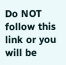Do NOT follow this link or you will be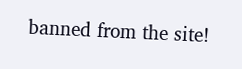banned from the site!